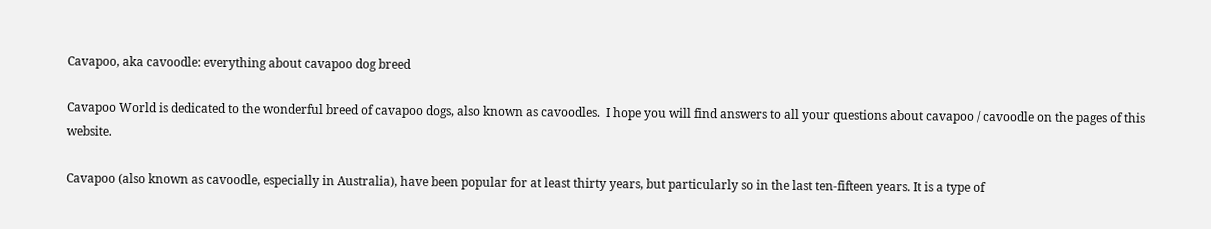Cavapoo, aka cavoodle: everything about cavapoo dog breed

Cavapoo World is dedicated to the wonderful breed of cavapoo dogs, also known as cavoodles.  I hope you will find answers to all your questions about cavapoo / cavoodle on the pages of this website.

Cavapoo (also known as cavoodle, especially in Australia), have been popular for at least thirty years, but particularly so in the last ten-fifteen years. It is a type of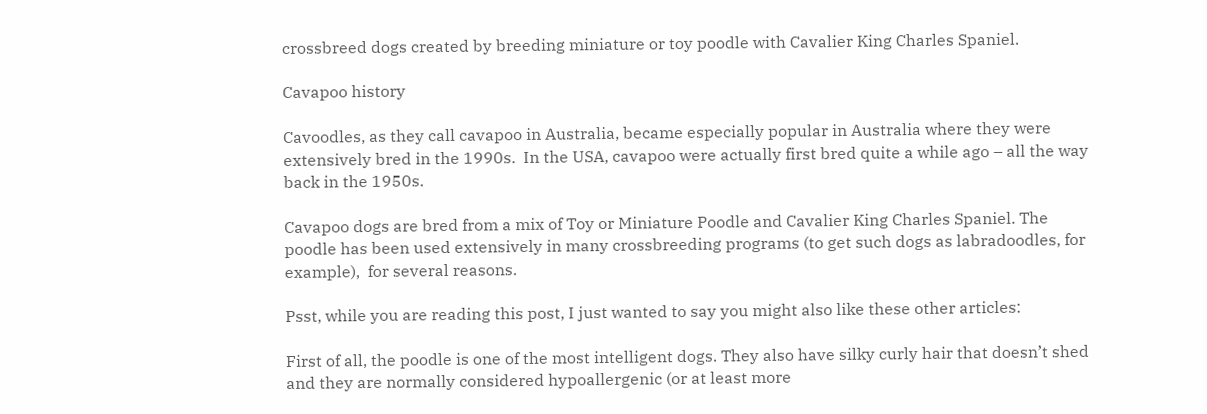crossbreed dogs created by breeding miniature or toy poodle with Cavalier King Charles Spaniel.

Cavapoo history

Cavoodles, as they call cavapoo in Australia, became especially popular in Australia where they were extensively bred in the 1990s.  In the USA, cavapoo were actually first bred quite a while ago – all the way back in the 1950s.

Cavapoo dogs are bred from a mix of Toy or Miniature Poodle and Cavalier King Charles Spaniel. The poodle has been used extensively in many crossbreeding programs (to get such dogs as labradoodles, for example),  for several reasons.

Psst, while you are reading this post, I just wanted to say you might also like these other articles:

First of all, the poodle is one of the most intelligent dogs. They also have silky curly hair that doesn’t shed and they are normally considered hypoallergenic (or at least more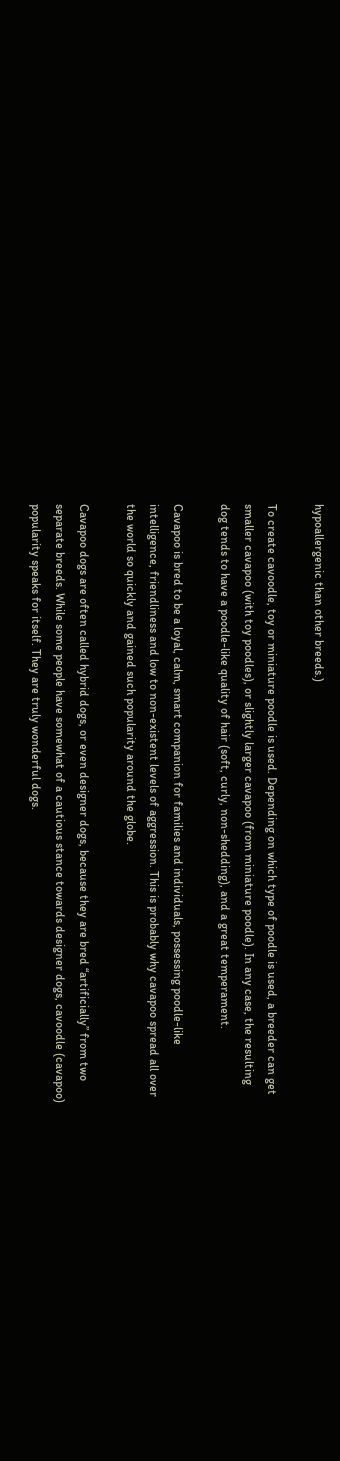hypoallergenic than other breeds.)

To create cavoodle, toy or miniature poodle is used. Depending on which type of poodle is used, a breeder can get smaller cavapoo (with toy poodles), or slightly larger cavapoo (from miniature poodle). In any case, the resulting dog tends to have a poodle-like quality of hair (soft, curly, non-shedding), and a great temperament.

Cavapoo is bred to be a loyal, calm, smart companion for families and individuals, possessing poodle-like intelligence, friendliness and low to non-existent levels of aggression. This is probably why cavapoo spread all over the world so quickly and gained such popularity around the globe.

Cavapoo dogs are often called hybrid dogs, or even designer dogs, because they are bred “artificially” from two separate breeds. While some people have somewhat of a cautious stance towards designer dogs, cavoodle (cavapoo) popularity speaks for itself. They are truly wonderful dogs.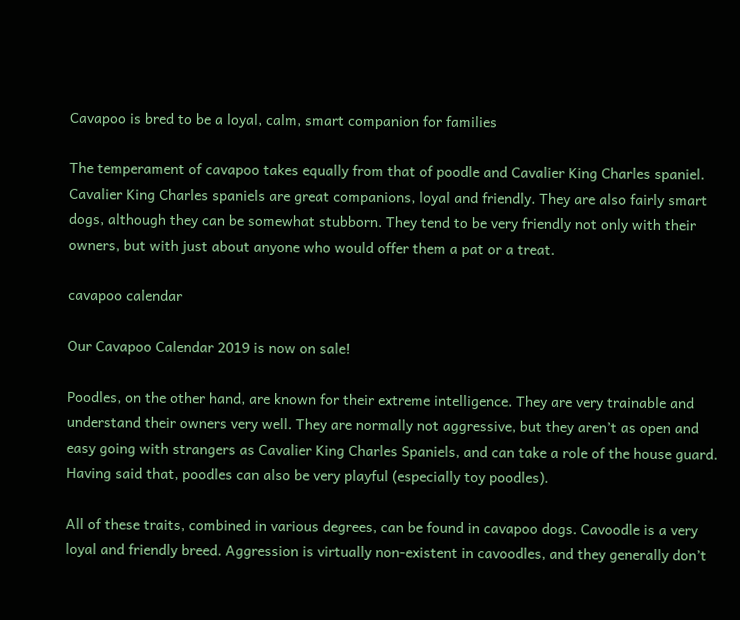Cavapoo is bred to be a loyal, calm, smart companion for families

The temperament of cavapoo takes equally from that of poodle and Cavalier King Charles spaniel. Cavalier King Charles spaniels are great companions, loyal and friendly. They are also fairly smart dogs, although they can be somewhat stubborn. They tend to be very friendly not only with their owners, but with just about anyone who would offer them a pat or a treat.

cavapoo calendar

Our Cavapoo Calendar 2019 is now on sale!

Poodles, on the other hand, are known for their extreme intelligence. They are very trainable and understand their owners very well. They are normally not aggressive, but they aren’t as open and easy going with strangers as Cavalier King Charles Spaniels, and can take a role of the house guard. Having said that, poodles can also be very playful (especially toy poodles).

All of these traits, combined in various degrees, can be found in cavapoo dogs. Cavoodle is a very loyal and friendly breed. Aggression is virtually non-existent in cavoodles, and they generally don’t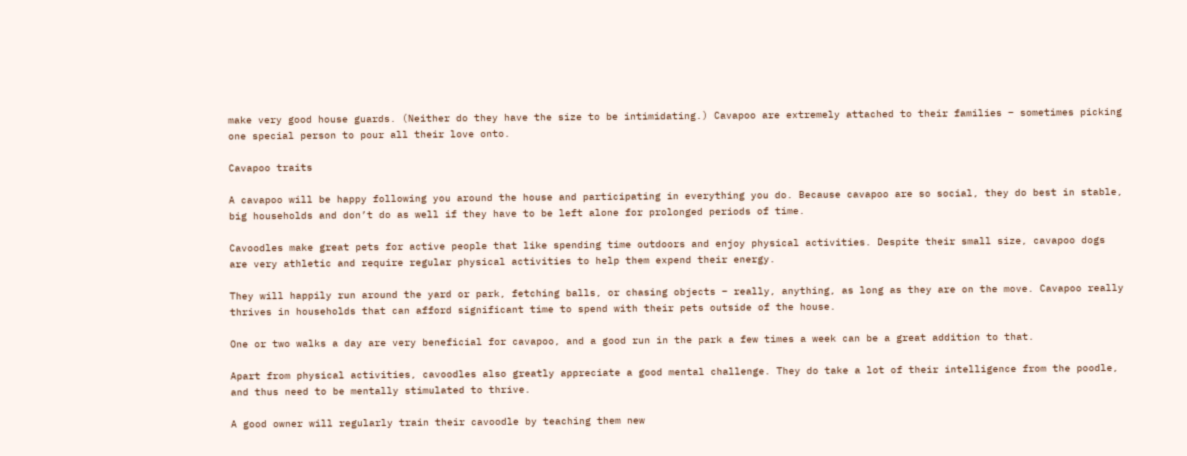make very good house guards. (Neither do they have the size to be intimidating.) Cavapoo are extremely attached to their families – sometimes picking one special person to pour all their love onto.

Cavapoo traits

A cavapoo will be happy following you around the house and participating in everything you do. Because cavapoo are so social, they do best in stable, big households and don’t do as well if they have to be left alone for prolonged periods of time.

Cavoodles make great pets for active people that like spending time outdoors and enjoy physical activities. Despite their small size, cavapoo dogs are very athletic and require regular physical activities to help them expend their energy.

They will happily run around the yard or park, fetching balls, or chasing objects – really, anything, as long as they are on the move. Cavapoo really thrives in households that can afford significant time to spend with their pets outside of the house.

One or two walks a day are very beneficial for cavapoo, and a good run in the park a few times a week can be a great addition to that.

Apart from physical activities, cavoodles also greatly appreciate a good mental challenge. They do take a lot of their intelligence from the poodle, and thus need to be mentally stimulated to thrive.

A good owner will regularly train their cavoodle by teaching them new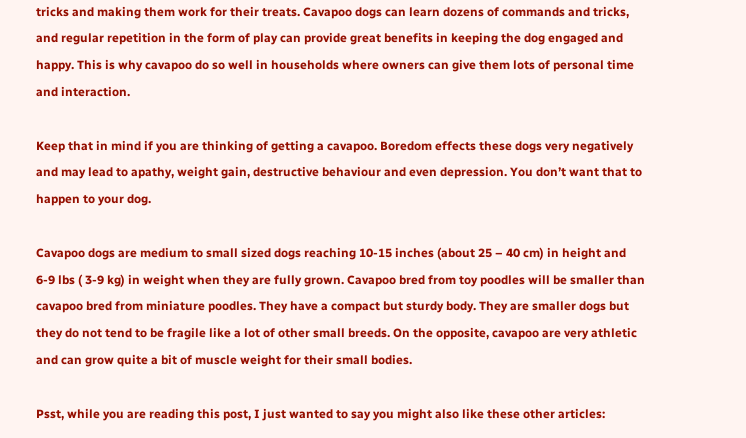tricks and making them work for their treats. Cavapoo dogs can learn dozens of commands and tricks, and regular repetition in the form of play can provide great benefits in keeping the dog engaged and happy. This is why cavapoo do so well in households where owners can give them lots of personal time and interaction.

Keep that in mind if you are thinking of getting a cavapoo. Boredom effects these dogs very negatively and may lead to apathy, weight gain, destructive behaviour and even depression. You don’t want that to happen to your dog.

Cavapoo dogs are medium to small sized dogs reaching 10-15 inches (about 25 – 40 cm) in height and 6-9 lbs ( 3-9 kg) in weight when they are fully grown. Cavapoo bred from toy poodles will be smaller than cavapoo bred from miniature poodles. They have a compact but sturdy body. They are smaller dogs but they do not tend to be fragile like a lot of other small breeds. On the opposite, cavapoo are very athletic and can grow quite a bit of muscle weight for their small bodies.

Psst, while you are reading this post, I just wanted to say you might also like these other articles: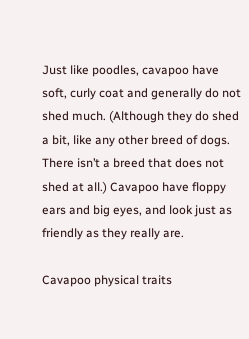Just like poodles, cavapoo have soft, curly coat and generally do not shed much. (Although they do shed a bit, like any other breed of dogs. There isn’t a breed that does not shed at all.) Cavapoo have floppy ears and big eyes, and look just as friendly as they really are.

Cavapoo physical traits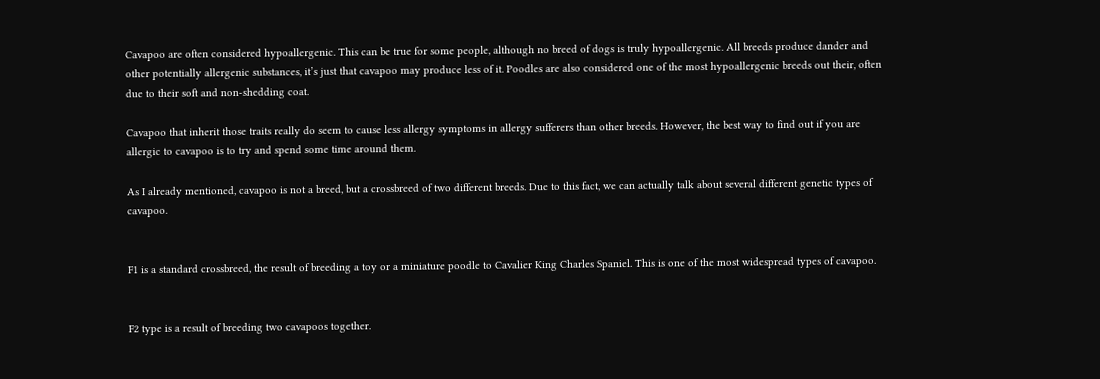Cavapoo are often considered hypoallergenic. This can be true for some people, although no breed of dogs is truly hypoallergenic. All breeds produce dander and other potentially allergenic substances, it’s just that cavapoo may produce less of it. Poodles are also considered one of the most hypoallergenic breeds out their, often due to their soft and non-shedding coat.

Cavapoo that inherit those traits really do seem to cause less allergy symptoms in allergy sufferers than other breeds. However, the best way to find out if you are allergic to cavapoo is to try and spend some time around them.

As I already mentioned, cavapoo is not a breed, but a crossbreed of two different breeds. Due to this fact, we can actually talk about several different genetic types of cavapoo.


F1 is a standard crossbreed, the result of breeding a toy or a miniature poodle to Cavalier King Charles Spaniel. This is one of the most widespread types of cavapoo.


F2 type is a result of breeding two cavapoos together.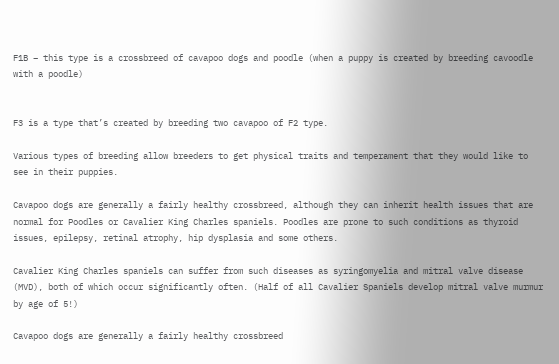F1B – this type is a crossbreed of cavapoo dogs and poodle (when a puppy is created by breeding cavoodle with a poodle)


F3 is a type that’s created by breeding two cavapoo of F2 type.

Various types of breeding allow breeders to get physical traits and temperament that they would like to see in their puppies.

Cavapoo dogs are generally a fairly healthy crossbreed, although they can inherit health issues that are normal for Poodles or Cavalier King Charles spaniels. Poodles are prone to such conditions as thyroid issues, epilepsy, retinal atrophy, hip dysplasia and some others.

Cavalier King Charles spaniels can suffer from such diseases as syringomyelia and mitral valve disease (MVD), both of which occur significantly often. (Half of all Cavalier Spaniels develop mitral valve murmur by age of 5!)

Cavapoo dogs are generally a fairly healthy crossbreed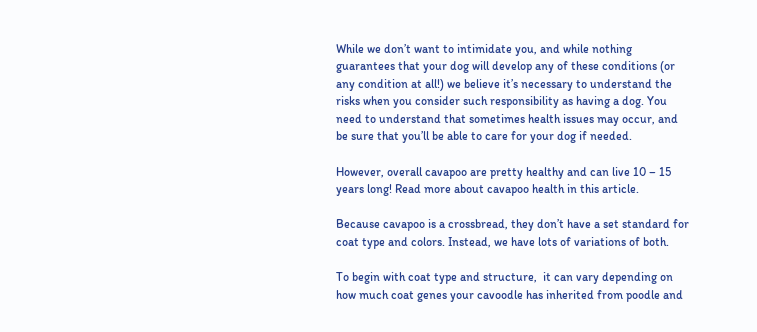While we don’t want to intimidate you, and while nothing guarantees that your dog will develop any of these conditions (or any condition at all!) we believe it’s necessary to understand the risks when you consider such responsibility as having a dog. You need to understand that sometimes health issues may occur, and be sure that you’ll be able to care for your dog if needed.

However, overall cavapoo are pretty healthy and can live 10 – 15 years long! Read more about cavapoo health in this article.

Because cavapoo is a crossbread, they don’t have a set standard for coat type and colors. Instead, we have lots of variations of both.

To begin with coat type and structure,  it can vary depending on how much coat genes your cavoodle has inherited from poodle and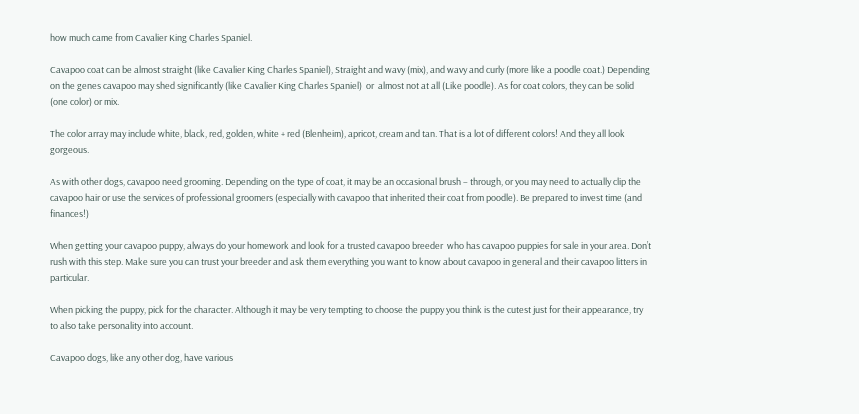how much came from Cavalier King Charles Spaniel.

Cavapoo coat can be almost straight (like Cavalier King Charles Spaniel), Straight and wavy (mix), and wavy and curly (more like a poodle coat.) Depending on the genes cavapoo may shed significantly (like Cavalier King Charles Spaniel)  or  almost not at all (Like poodle). As for coat colors, they can be solid (one color) or mix.

The color array may include white, black, red, golden, white + red (Blenheim), apricot, cream and tan. That is a lot of different colors! And they all look gorgeous.

As with other dogs, cavapoo need grooming. Depending on the type of coat, it may be an occasional brush – through, or you may need to actually clip the cavapoo hair or use the services of professional groomers (especially with cavapoo that inherited their coat from poodle). Be prepared to invest time (and finances!)

When getting your cavapoo puppy, always do your homework and look for a trusted cavapoo breeder  who has cavapoo puppies for sale in your area. Don’t rush with this step. Make sure you can trust your breeder and ask them everything you want to know about cavapoo in general and their cavapoo litters in particular.

When picking the puppy, pick for the character. Although it may be very tempting to choose the puppy you think is the cutest just for their appearance, try to also take personality into account.

Cavapoo dogs, like any other dog, have various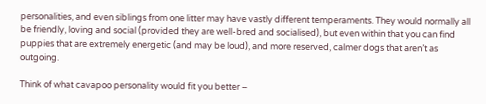personalities, and even siblings from one litter may have vastly different temperaments. They would normally all be friendly, loving and social (provided they are well-bred and socialised), but even within that you can find puppies that are extremely energetic (and may be loud), and more reserved, calmer dogs that aren’t as outgoing.

Think of what cavapoo personality would fit you better –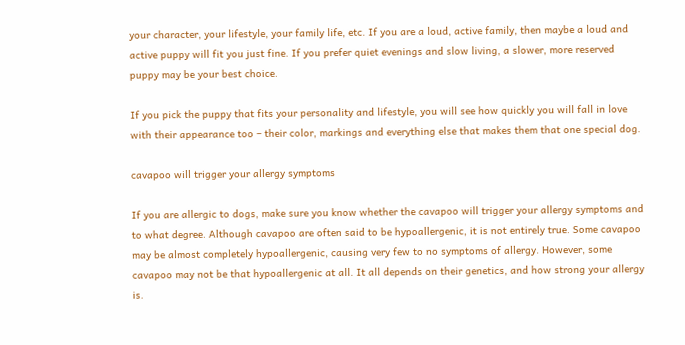your character, your lifestyle, your family life, etc. If you are a loud, active family, then maybe a loud and active puppy will fit you just fine. If you prefer quiet evenings and slow living, a slower, more reserved puppy may be your best choice.

If you pick the puppy that fits your personality and lifestyle, you will see how quickly you will fall in love with their appearance too – their color, markings and everything else that makes them that one special dog.

cavapoo will trigger your allergy symptoms

If you are allergic to dogs, make sure you know whether the cavapoo will trigger your allergy symptoms and to what degree. Although cavapoo are often said to be hypoallergenic, it is not entirely true. Some cavapoo may be almost completely hypoallergenic, causing very few to no symptoms of allergy. However, some cavapoo may not be that hypoallergenic at all. It all depends on their genetics, and how strong your allergy is.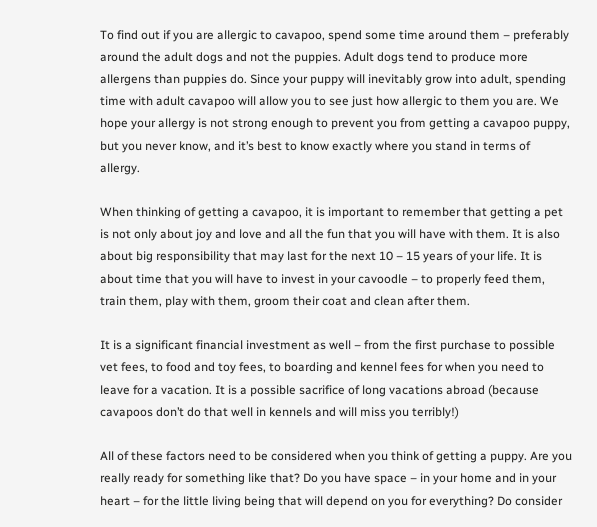To find out if you are allergic to cavapoo, spend some time around them – preferably around the adult dogs and not the puppies. Adult dogs tend to produce more allergens than puppies do. Since your puppy will inevitably grow into adult, spending time with adult cavapoo will allow you to see just how allergic to them you are. We hope your allergy is not strong enough to prevent you from getting a cavapoo puppy, but you never know, and it’s best to know exactly where you stand in terms of allergy.

When thinking of getting a cavapoo, it is important to remember that getting a pet is not only about joy and love and all the fun that you will have with them. It is also about big responsibility that may last for the next 10 – 15 years of your life. It is about time that you will have to invest in your cavoodle – to properly feed them, train them, play with them, groom their coat and clean after them.

It is a significant financial investment as well – from the first purchase to possible vet fees, to food and toy fees, to boarding and kennel fees for when you need to leave for a vacation. It is a possible sacrifice of long vacations abroad (because cavapoos don’t do that well in kennels and will miss you terribly!)

All of these factors need to be considered when you think of getting a puppy. Are you really ready for something like that? Do you have space – in your home and in your heart – for the little living being that will depend on you for everything? Do consider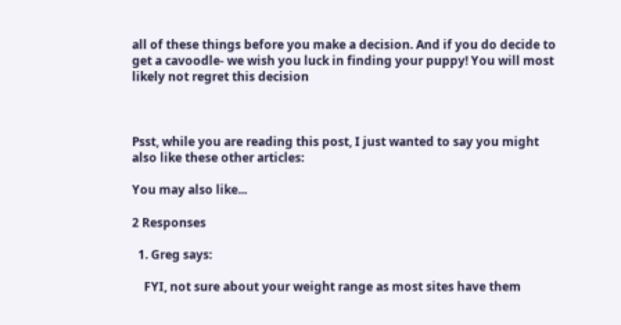all of these things before you make a decision. And if you do decide to get a cavoodle- we wish you luck in finding your puppy! You will most likely not regret this decision



Psst, while you are reading this post, I just wanted to say you might also like these other articles:

You may also like...

2 Responses

  1. Greg says:

    FYI, not sure about your weight range as most sites have them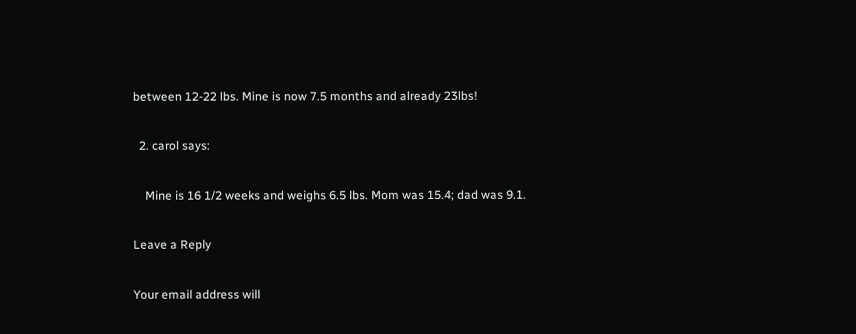between 12-22 lbs. Mine is now 7.5 months and already 23lbs!

  2. carol says:

    Mine is 16 1/2 weeks and weighs 6.5 lbs. Mom was 15.4; dad was 9.1.

Leave a Reply

Your email address will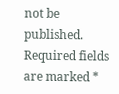not be published. Required fields are marked *